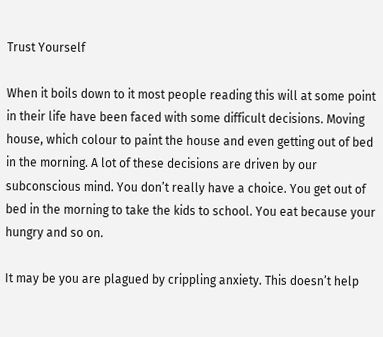Trust Yourself

When it boils down to it most people reading this will at some point in their life have been faced with some difficult decisions. Moving house, which colour to paint the house and even getting out of bed in the morning. A lot of these decisions are driven by our subconscious mind. You don’t really have a choice. You get out of bed in the morning to take the kids to school. You eat because your hungry and so on.

It may be you are plagued by crippling anxiety. This doesn’t help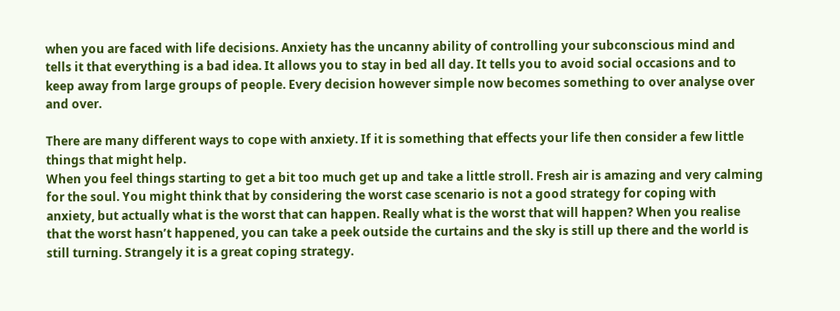when you are faced with life decisions. Anxiety has the uncanny ability of controlling your subconscious mind and tells it that everything is a bad idea. It allows you to stay in bed all day. It tells you to avoid social occasions and to keep away from large groups of people. Every decision however simple now becomes something to over analyse over and over.

There are many different ways to cope with anxiety. If it is something that effects your life then consider a few little things that might help.
When you feel things starting to get a bit too much get up and take a little stroll. Fresh air is amazing and very calming for the soul. You might think that by considering the worst case scenario is not a good strategy for coping with anxiety, but actually what is the worst that can happen. Really what is the worst that will happen? When you realise that the worst hasn’t happened, you can take a peek outside the curtains and the sky is still up there and the world is still turning. Strangely it is a great coping strategy.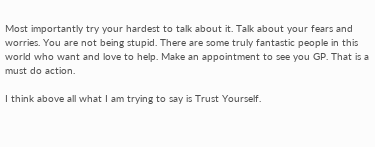Most importantly try your hardest to talk about it. Talk about your fears and worries. You are not being stupid. There are some truly fantastic people in this world who want and love to help. Make an appointment to see you GP. That is a must do action.

I think above all what I am trying to say is Trust Yourself.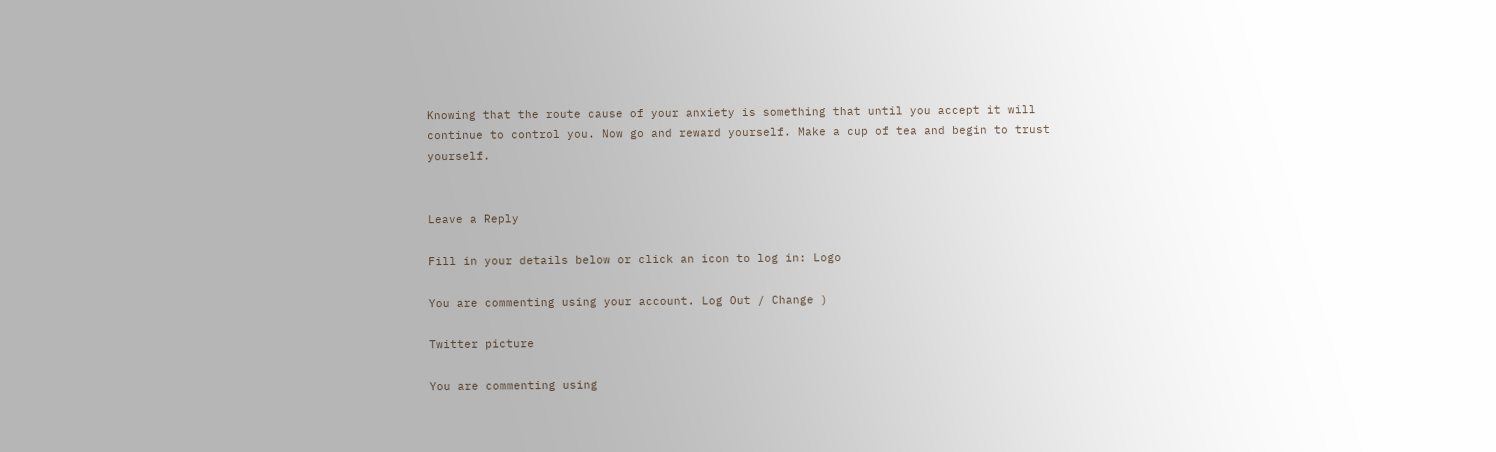Knowing that the route cause of your anxiety is something that until you accept it will continue to control you. Now go and reward yourself. Make a cup of tea and begin to trust yourself.


Leave a Reply

Fill in your details below or click an icon to log in: Logo

You are commenting using your account. Log Out / Change )

Twitter picture

You are commenting using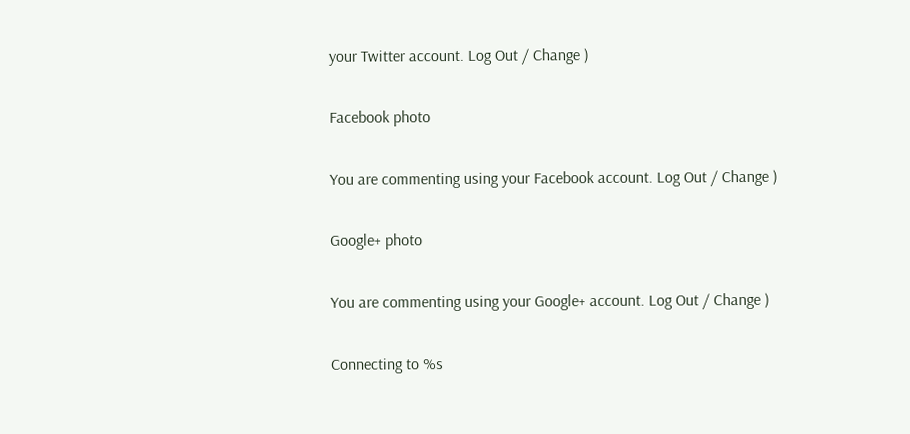your Twitter account. Log Out / Change )

Facebook photo

You are commenting using your Facebook account. Log Out / Change )

Google+ photo

You are commenting using your Google+ account. Log Out / Change )

Connecting to %s